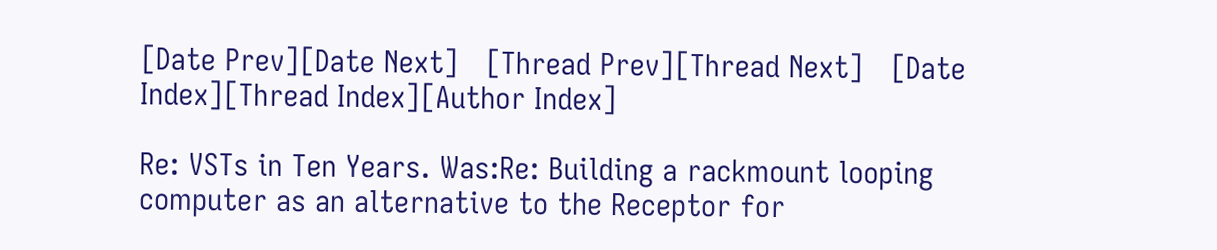[Date Prev][Date Next]   [Thread Prev][Thread Next]   [Date Index][Thread Index][Author Index]

Re: VSTs in Ten Years. Was:Re: Building a rackmount looping computer as an alternative to the Receptor for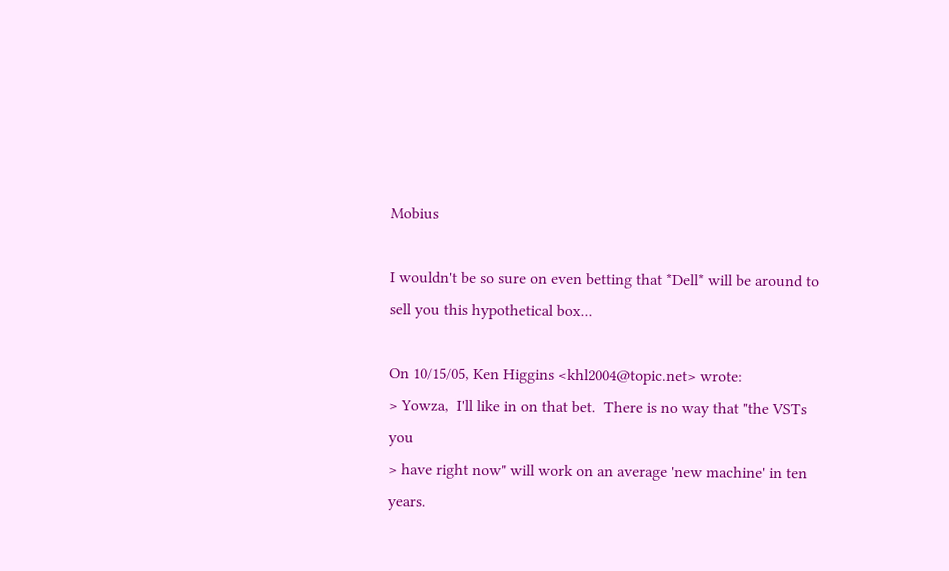Mobius

I wouldn't be so sure on even betting that *Dell* will be around to
sell you this hypothetical box...

On 10/15/05, Ken Higgins <khl2004@topic.net> wrote:
> Yowza,  I'll like in on that bet.  There is no way that "the VSTs you
> have right now" will work on an average 'new machine' in ten years.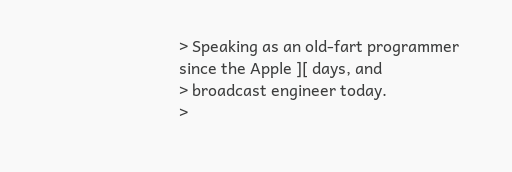> Speaking as an old-fart programmer since the Apple ][ days, and
> broadcast engineer today.
>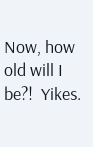Now, how old will I be?!  Yikes.